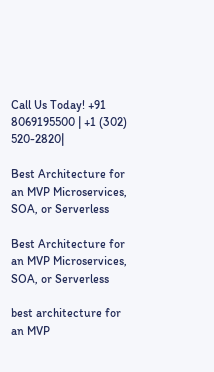Call Us Today! +91 8069195500 | +1 (302) 520-2820|

Best Architecture for an MVP Microservices, SOA, or Serverless

Best Architecture for an MVP Microservices, SOA, or Serverless

best architecture for an MVP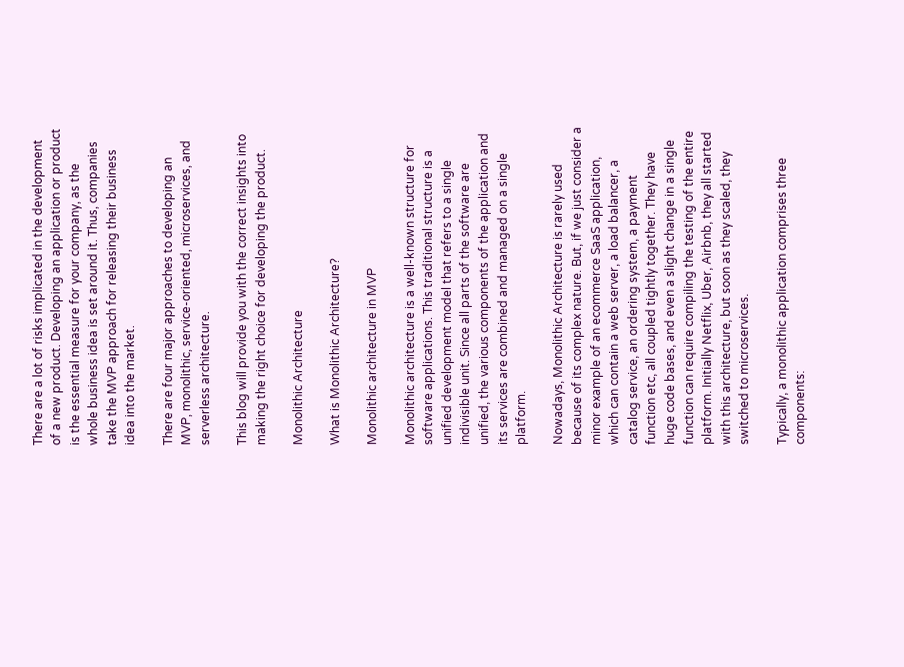There are a lot of risks implicated in the development of a new product. Developing an application or product is the essential measure for your company, as the whole business idea is set around it. Thus, companies take the MVP approach for releasing their business idea into the market.

There are four major approaches to developing an MVP, monolithic, service-oriented, microservices, and serverless architecture.

This blog will provide you with the correct insights into making the right choice for developing the product.

Monolithic Architecture

What is Monolithic Architecture?

Monolithic architecture in MVP

Monolithic architecture is a well-known structure for software applications. This traditional structure is a unified development model that refers to a single indivisible unit. Since all parts of the software are unified, the various components of the application and its services are combined and managed on a single platform.

Nowadays, Monolithic Architecture is rarely used because of its complex nature. But, if we just consider a minor example of an ecommerce SaaS application, which can contain a web server, a load balancer, a catalog service, an ordering system, a payment function etc, all coupled tightly together. They have huge code bases, and even a slight change in a single function can require compiling the testing of the entire platform. Initially Netflix, Uber, Airbnb, they all started with this architecture, but soon as they scaled, they switched to microservices.

Typically, a monolithic application comprises three components: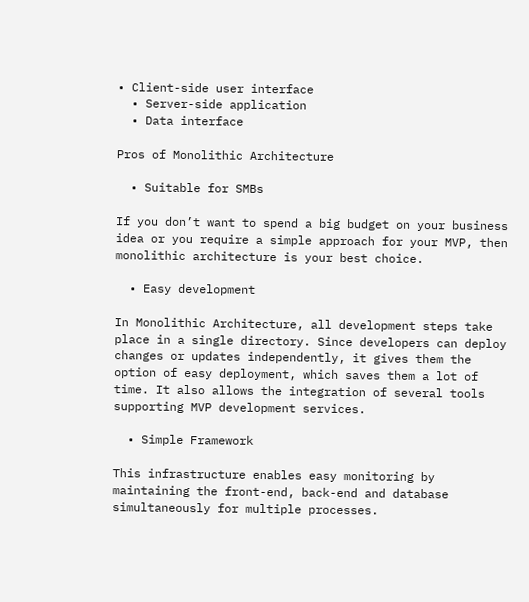• Client-side user interface
  • Server-side application
  • Data interface

Pros of Monolithic Architecture

  • Suitable for SMBs

If you don’t want to spend a big budget on your business idea or you require a simple approach for your MVP, then monolithic architecture is your best choice.

  • Easy development

In Monolithic Architecture, all development steps take place in a single directory. Since developers can deploy changes or updates independently, it gives them the option of easy deployment, which saves them a lot of time. It also allows the integration of several tools supporting MVP development services.

  • Simple Framework

This infrastructure enables easy monitoring by maintaining the front-end, back-end and database simultaneously for multiple processes.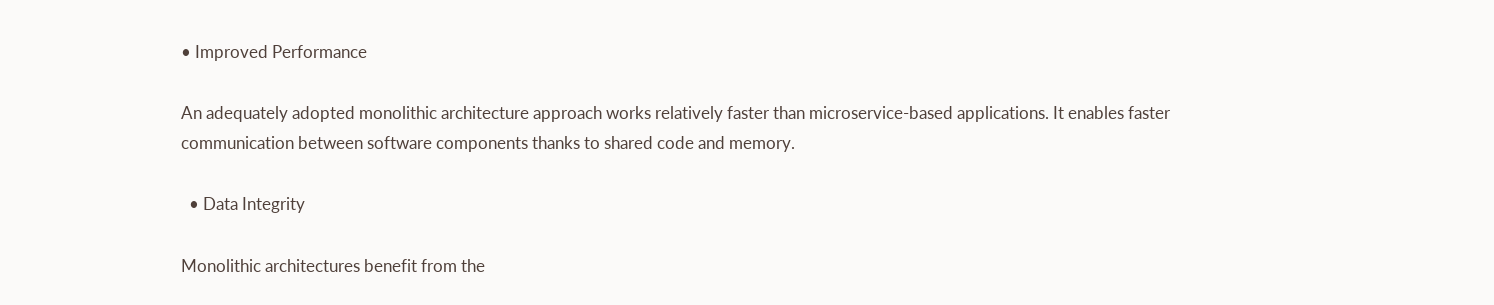• Improved Performance

An adequately adopted monolithic architecture approach works relatively faster than microservice-based applications. It enables faster communication between software components thanks to shared code and memory.

  • Data Integrity

Monolithic architectures benefit from the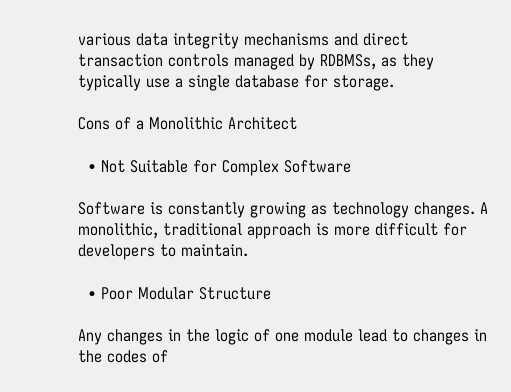various data integrity mechanisms and direct transaction controls managed by RDBMSs, as they typically use a single database for storage.

Cons of a Monolithic Architect

  • Not Suitable for Complex Software

Software is constantly growing as technology changes. A monolithic, traditional approach is more difficult for developers to maintain.

  • Poor Modular Structure

Any changes in the logic of one module lead to changes in the codes of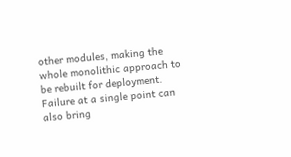other modules, making the whole monolithic approach to be rebuilt for deployment. Failure at a single point can also bring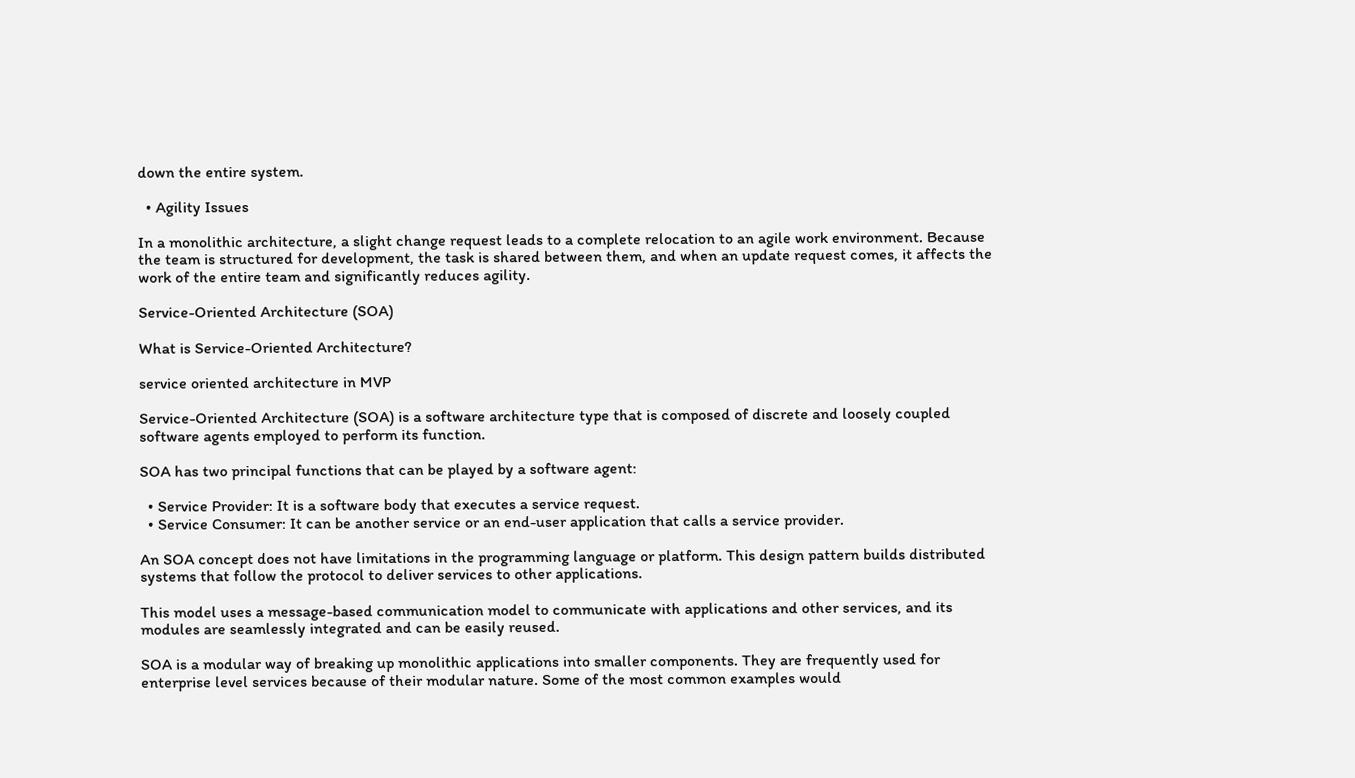down the entire system.

  • Agility Issues

In a monolithic architecture, a slight change request leads to a complete relocation to an agile work environment. Because the team is structured for development, the task is shared between them, and when an update request comes, it affects the work of the entire team and significantly reduces agility.

Service-Oriented Architecture (SOA)

What is Service-Oriented Architecture?

service oriented architecture in MVP

Service-Oriented Architecture (SOA) is a software architecture type that is composed of discrete and loosely coupled software agents employed to perform its function.

SOA has two principal functions that can be played by a software agent:

  • Service Provider: It is a software body that executes a service request.
  • Service Consumer: It can be another service or an end-user application that calls a service provider.

An SOA concept does not have limitations in the programming language or platform. This design pattern builds distributed systems that follow the protocol to deliver services to other applications.

This model uses a message-based communication model to communicate with applications and other services, and its modules are seamlessly integrated and can be easily reused.

SOA is a modular way of breaking up monolithic applications into smaller components. They are frequently used for enterprise level services because of their modular nature. Some of the most common examples would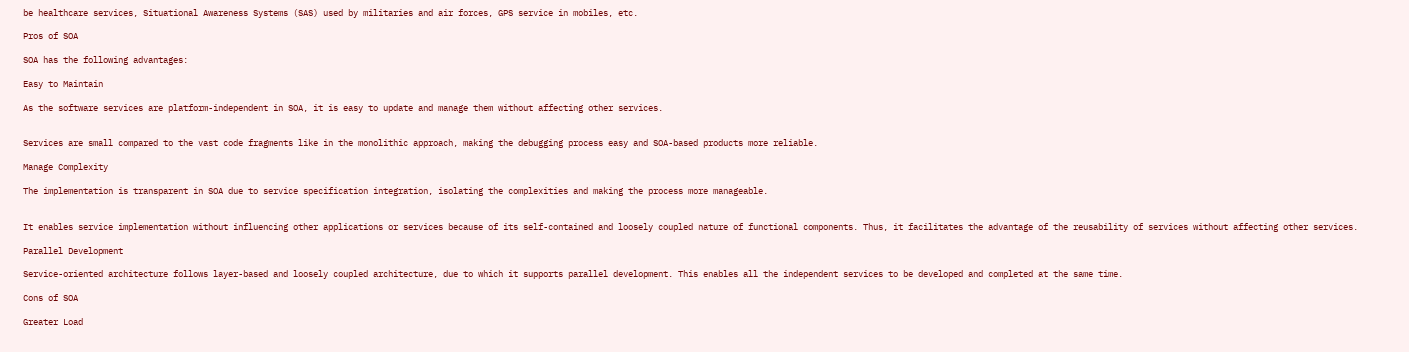be healthcare services, Situational Awareness Systems (SAS) used by militaries and air forces, GPS service in mobiles, etc.

Pros of SOA

SOA has the following advantages:

Easy to Maintain

As the software services are platform-independent in SOA, it is easy to update and manage them without affecting other services.


Services are small compared to the vast code fragments like in the monolithic approach, making the debugging process easy and SOA-based products more reliable.

Manage Complexity

The implementation is transparent in SOA due to service specification integration, isolating the complexities and making the process more manageable.


It enables service implementation without influencing other applications or services because of its self-contained and loosely coupled nature of functional components. Thus, it facilitates the advantage of the reusability of services without affecting other services.

Parallel Development

Service-oriented architecture follows layer-based and loosely coupled architecture, due to which it supports parallel development. This enables all the independent services to be developed and completed at the same time.

Cons of SOA

Greater Load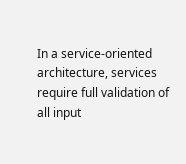In a service-oriented architecture, services require full validation of all input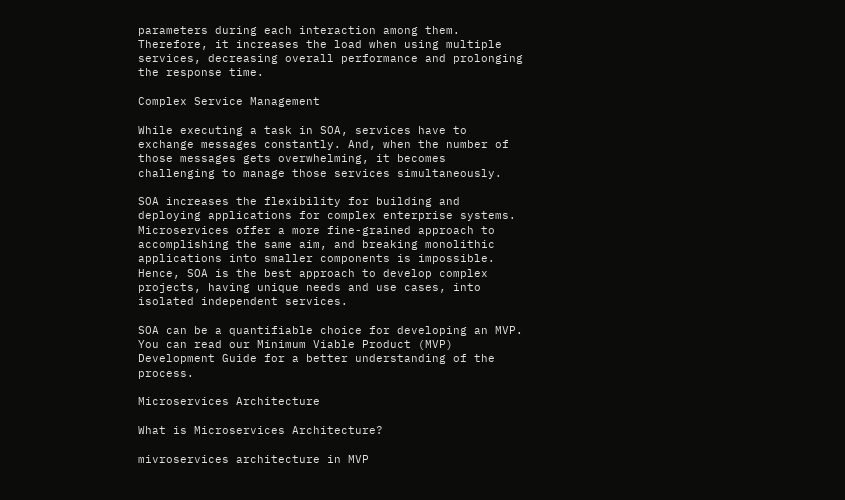parameters during each interaction among them. Therefore, it increases the load when using multiple services, decreasing overall performance and prolonging the response time.

Complex Service Management

While executing a task in SOA, services have to exchange messages constantly. And, when the number of those messages gets overwhelming, it becomes challenging to manage those services simultaneously.

SOA increases the flexibility for building and deploying applications for complex enterprise systems. Microservices offer a more fine-grained approach to accomplishing the same aim, and breaking monolithic applications into smaller components is impossible. Hence, SOA is the best approach to develop complex projects, having unique needs and use cases, into isolated independent services.

SOA can be a quantifiable choice for developing an MVP. You can read our Minimum Viable Product (MVP) Development Guide for a better understanding of the process.

Microservices Architecture

What is Microservices Architecture?

mivroservices architecture in MVP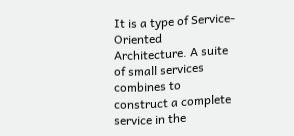It is a type of Service-Oriented Architecture. A suite of small services combines to construct a complete service in the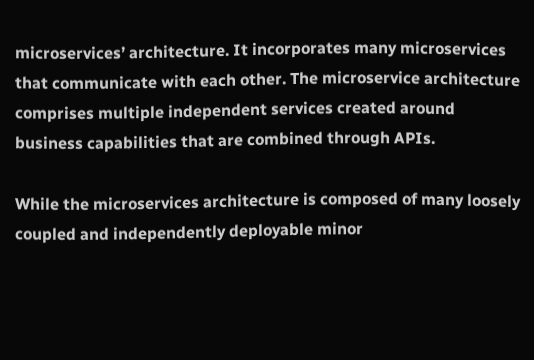microservices’ architecture. It incorporates many microservices that communicate with each other. The microservice architecture comprises multiple independent services created around business capabilities that are combined through APIs.

While the microservices architecture is composed of many loosely coupled and independently deployable minor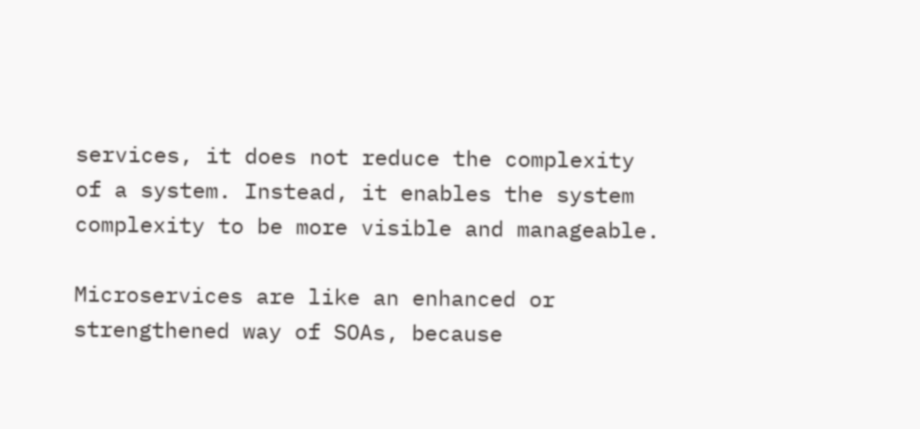services, it does not reduce the complexity of a system. Instead, it enables the system complexity to be more visible and manageable.

Microservices are like an enhanced or strengthened way of SOAs, because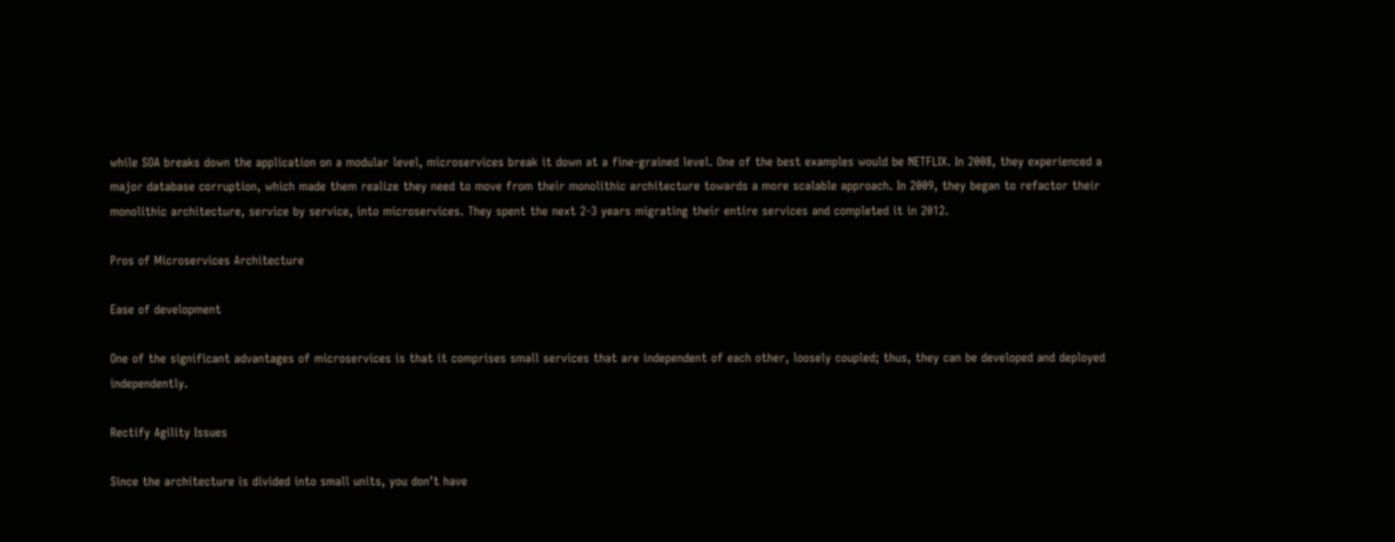while SOA breaks down the application on a modular level, microservices break it down at a fine-grained level. One of the best examples would be NETFLIX. In 2008, they experienced a major database corruption, which made them realize they need to move from their monolithic architecture towards a more scalable approach. In 2009, they began to refactor their monolithic architecture, service by service, into microservices. They spent the next 2-3 years migrating their entire services and completed it in 2012.

Pros of Microservices Architecture

Ease of development

One of the significant advantages of microservices is that it comprises small services that are independent of each other, loosely coupled; thus, they can be developed and deployed independently.

Rectify Agility Issues

Since the architecture is divided into small units, you don’t have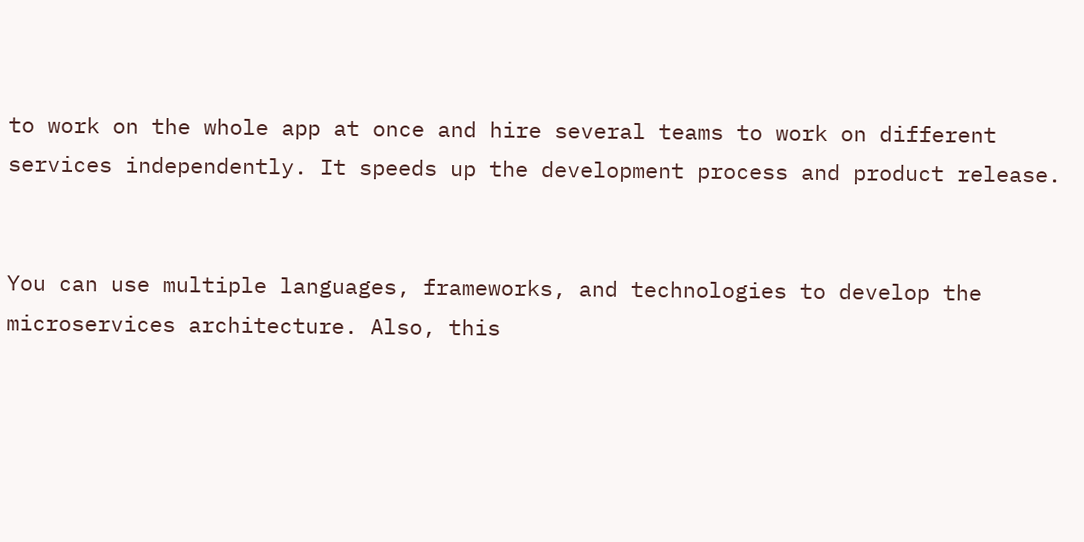to work on the whole app at once and hire several teams to work on different services independently. It speeds up the development process and product release.


You can use multiple languages, frameworks, and technologies to develop the microservices architecture. Also, this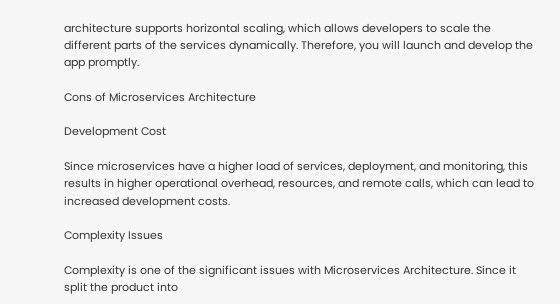architecture supports horizontal scaling, which allows developers to scale the different parts of the services dynamically. Therefore, you will launch and develop the app promptly.

Cons of Microservices Architecture

Development Cost

Since microservices have a higher load of services, deployment, and monitoring, this results in higher operational overhead, resources, and remote calls, which can lead to increased development costs.

Complexity Issues

Complexity is one of the significant issues with Microservices Architecture. Since it split the product into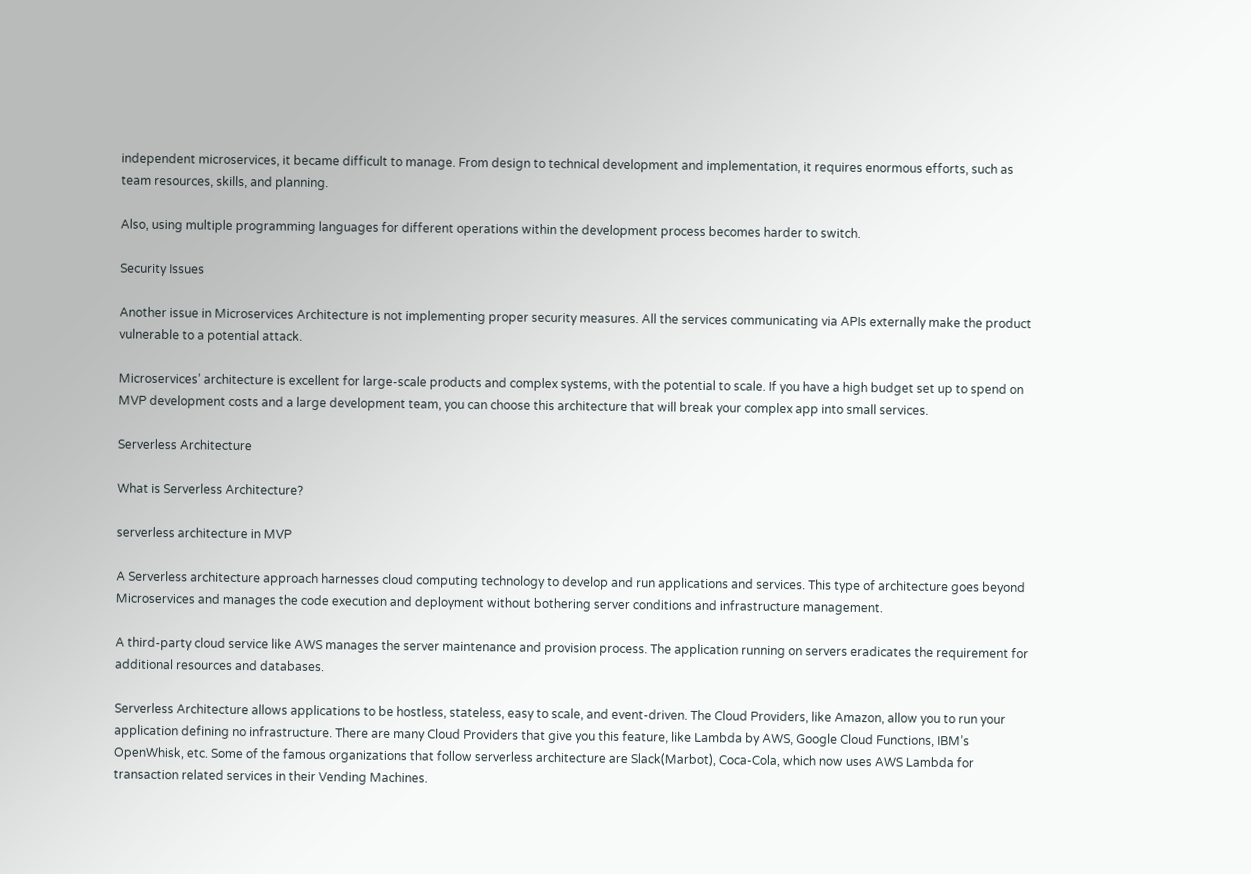independent microservices, it became difficult to manage. From design to technical development and implementation, it requires enormous efforts, such as team resources, skills, and planning.

Also, using multiple programming languages for different operations within the development process becomes harder to switch.

Security Issues

Another issue in Microservices Architecture is not implementing proper security measures. All the services communicating via APIs externally make the product vulnerable to a potential attack.

Microservices’ architecture is excellent for large-scale products and complex systems, with the potential to scale. If you have a high budget set up to spend on MVP development costs and a large development team, you can choose this architecture that will break your complex app into small services.

Serverless Architecture

What is Serverless Architecture?

serverless architecture in MVP

A Serverless architecture approach harnesses cloud computing technology to develop and run applications and services. This type of architecture goes beyond Microservices and manages the code execution and deployment without bothering server conditions and infrastructure management.

A third-party cloud service like AWS manages the server maintenance and provision process. The application running on servers eradicates the requirement for additional resources and databases.

Serverless Architecture allows applications to be hostless, stateless, easy to scale, and event-driven. The Cloud Providers, like Amazon, allow you to run your application defining no infrastructure. There are many Cloud Providers that give you this feature, like Lambda by AWS, Google Cloud Functions, IBM’s OpenWhisk, etc. Some of the famous organizations that follow serverless architecture are Slack(Marbot), Coca-Cola, which now uses AWS Lambda for transaction related services in their Vending Machines.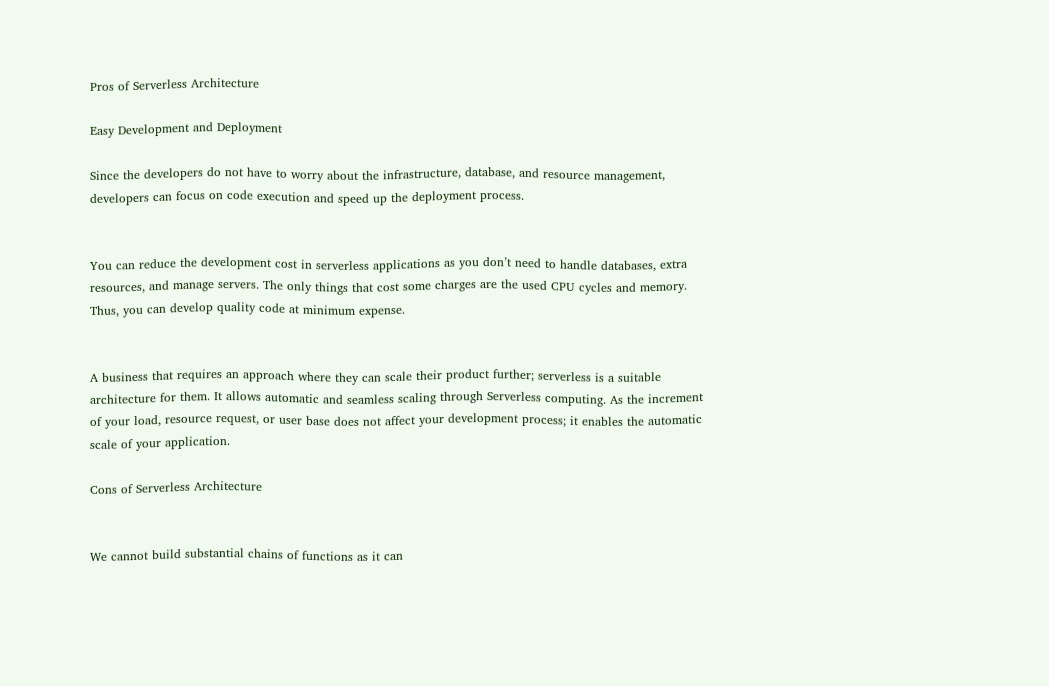Pros of Serverless Architecture

Easy Development and Deployment

Since the developers do not have to worry about the infrastructure, database, and resource management, developers can focus on code execution and speed up the deployment process.


You can reduce the development cost in serverless applications as you don’t need to handle databases, extra resources, and manage servers. The only things that cost some charges are the used CPU cycles and memory. Thus, you can develop quality code at minimum expense.


A business that requires an approach where they can scale their product further; serverless is a suitable architecture for them. It allows automatic and seamless scaling through Serverless computing. As the increment of your load, resource request, or user base does not affect your development process; it enables the automatic scale of your application.

Cons of Serverless Architecture


We cannot build substantial chains of functions as it can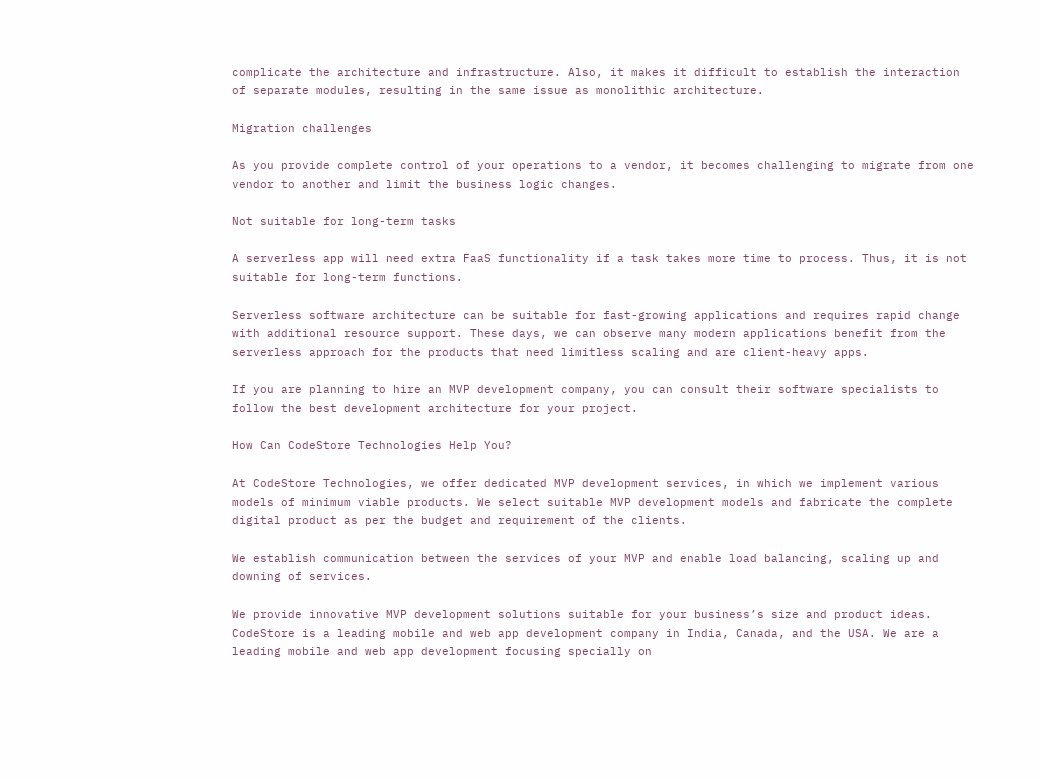complicate the architecture and infrastructure. Also, it makes it difficult to establish the interaction of separate modules, resulting in the same issue as monolithic architecture.

Migration challenges

As you provide complete control of your operations to a vendor, it becomes challenging to migrate from one vendor to another and limit the business logic changes.

Not suitable for long-term tasks

A serverless app will need extra FaaS functionality if a task takes more time to process. Thus, it is not suitable for long-term functions.

Serverless software architecture can be suitable for fast-growing applications and requires rapid change with additional resource support. These days, we can observe many modern applications benefit from the serverless approach for the products that need limitless scaling and are client-heavy apps.

If you are planning to hire an MVP development company, you can consult their software specialists to follow the best development architecture for your project.

How Can CodeStore Technologies Help You?

At CodeStore Technologies, we offer dedicated MVP development services, in which we implement various models of minimum viable products. We select suitable MVP development models and fabricate the complete digital product as per the budget and requirement of the clients.

We establish communication between the services of your MVP and enable load balancing, scaling up and downing of services.

We provide innovative MVP development solutions suitable for your business’s size and product ideas. CodeStore is a leading mobile and web app development company in India, Canada, and the USA. We are a leading mobile and web app development focusing specially on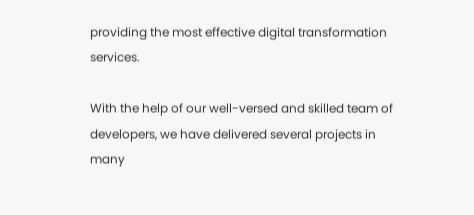providing the most effective digital transformation services.

With the help of our well-versed and skilled team of developers, we have delivered several projects in many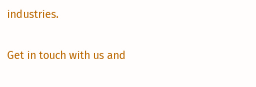industries.

Get in touch with us and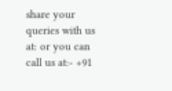share your queries with us at: or you can call us at:- +91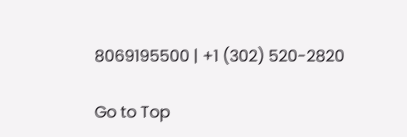8069195500 | +1 (302) 520-2820

Go to Top